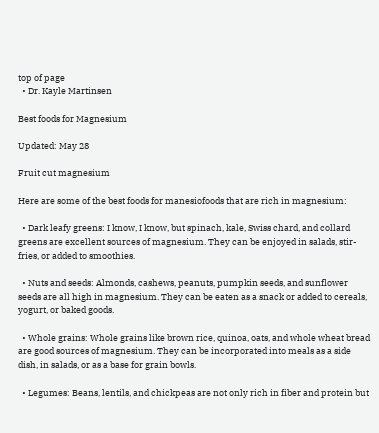top of page
  • Dr. Kayle Martinsen

Best foods for Magnesium

Updated: May 28

Fruit cut magnesium

Here are some of the best foods for manesiofoods that are rich in magnesium:

  • Dark leafy greens: I know, I know, but spinach, kale, Swiss chard, and collard greens are excellent sources of magnesium. They can be enjoyed in salads, stir-fries, or added to smoothies.

  • Nuts and seeds: Almonds, cashews, peanuts, pumpkin seeds, and sunflower seeds are all high in magnesium. They can be eaten as a snack or added to cereals, yogurt, or baked goods.

  • Whole grains: Whole grains like brown rice, quinoa, oats, and whole wheat bread are good sources of magnesium. They can be incorporated into meals as a side dish, in salads, or as a base for grain bowls.

  • Legumes: Beans, lentils, and chickpeas are not only rich in fiber and protein but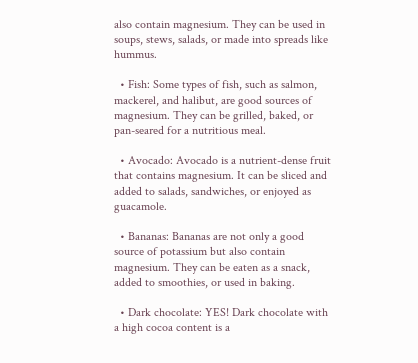also contain magnesium. They can be used in soups, stews, salads, or made into spreads like hummus.

  • Fish: Some types of fish, such as salmon, mackerel, and halibut, are good sources of magnesium. They can be grilled, baked, or pan-seared for a nutritious meal.

  • Avocado: Avocado is a nutrient-dense fruit that contains magnesium. It can be sliced and added to salads, sandwiches, or enjoyed as guacamole.

  • Bananas: Bananas are not only a good source of potassium but also contain magnesium. They can be eaten as a snack, added to smoothies, or used in baking.

  • Dark chocolate: YES! Dark chocolate with a high cocoa content is a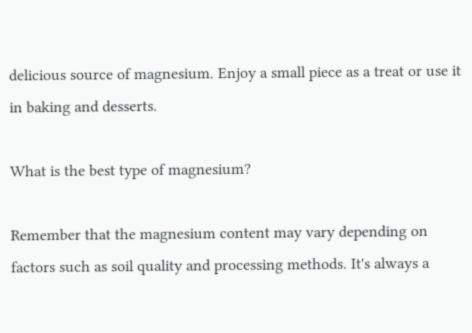delicious source of magnesium. Enjoy a small piece as a treat or use it in baking and desserts.

What is the best type of magnesium?

Remember that the magnesium content may vary depending on factors such as soil quality and processing methods. It's always a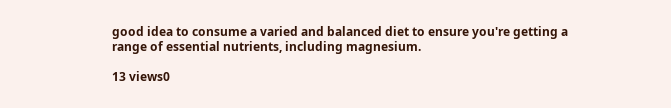good idea to consume a varied and balanced diet to ensure you're getting a range of essential nutrients, including magnesium.

13 views0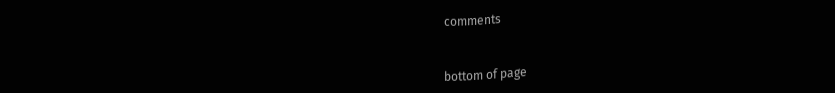comments


bottom of page